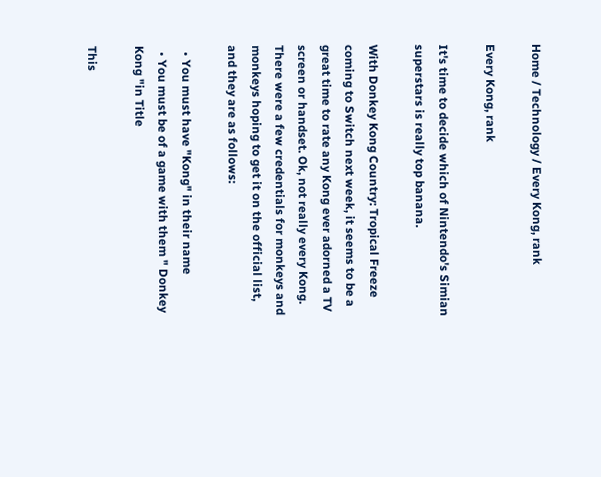Home / Technology / Every Kong, rank

Every Kong, rank

It's time to decide which of Nintendo's Simian superstars is really top banana.

With Donkey Kong Country: Tropical Freeze coming to Switch next week, it seems to be a great time to rate any Kong ever adorned a TV screen or handset. Ok, not really every Kong. There were a few credentials for monkeys and monkeys hoping to get it on the official list, and they are as follows:

  • You must have "Kong" in their name
  • You must be of a game with them " Donkey Kong "in Title

This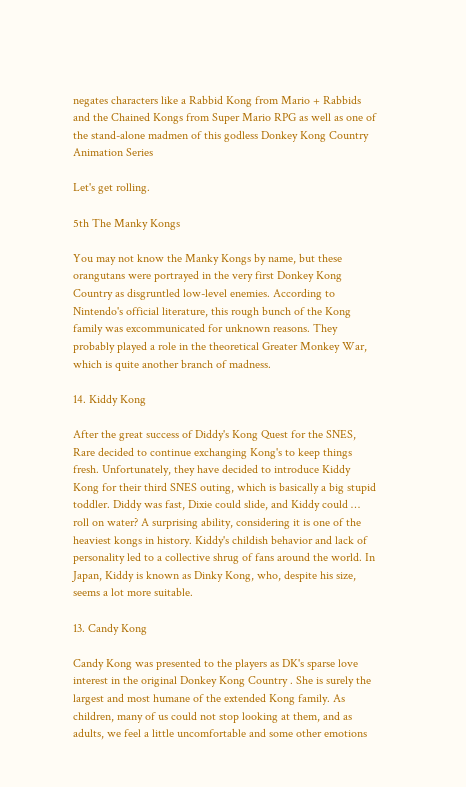negates characters like a Rabbid Kong from Mario + Rabbids and the Chained Kongs from Super Mario RPG as well as one of the stand-alone madmen of this godless Donkey Kong Country Animation Series

Let's get rolling.

5th The Manky Kongs

You may not know the Manky Kongs by name, but these orangutans were portrayed in the very first Donkey Kong Country as disgruntled low-level enemies. According to Nintendo's official literature, this rough bunch of the Kong family was excommunicated for unknown reasons. They probably played a role in the theoretical Greater Monkey War, which is quite another branch of madness.

14. Kiddy Kong

After the great success of Diddy's Kong Quest for the SNES, Rare decided to continue exchanging Kong's to keep things fresh. Unfortunately, they have decided to introduce Kiddy Kong for their third SNES outing, which is basically a big stupid toddler. Diddy was fast, Dixie could slide, and Kiddy could … roll on water? A surprising ability, considering it is one of the heaviest kongs in history. Kiddy's childish behavior and lack of personality led to a collective shrug of fans around the world. In Japan, Kiddy is known as Dinky Kong, who, despite his size, seems a lot more suitable.

13. Candy Kong

Candy Kong was presented to the players as DK's sparse love interest in the original Donkey Kong Country . She is surely the largest and most humane of the extended Kong family. As children, many of us could not stop looking at them, and as adults, we feel a little uncomfortable and some other emotions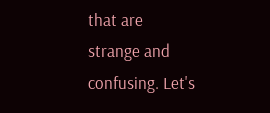that are strange and confusing. Let's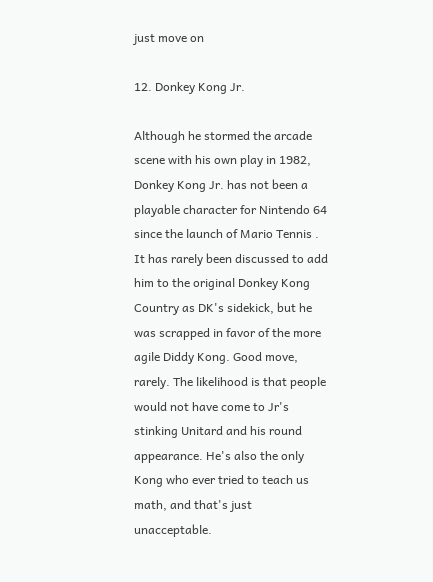just move on

12. Donkey Kong Jr.

Although he stormed the arcade scene with his own play in 1982, Donkey Kong Jr. has not been a playable character for Nintendo 64 since the launch of Mario Tennis . It has rarely been discussed to add him to the original Donkey Kong Country as DK's sidekick, but he was scrapped in favor of the more agile Diddy Kong. Good move, rarely. The likelihood is that people would not have come to Jr's stinking Unitard and his round appearance. He's also the only Kong who ever tried to teach us math, and that's just unacceptable.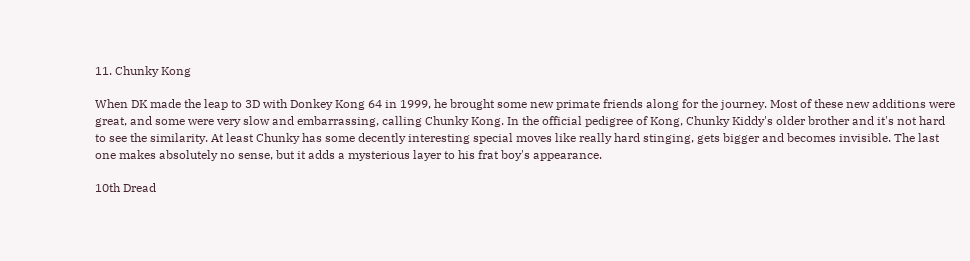11. Chunky Kong

When DK made the leap to 3D with Donkey Kong 64 in 1999, he brought some new primate friends along for the journey. Most of these new additions were great, and some were very slow and embarrassing, calling Chunky Kong. In the official pedigree of Kong, Chunky Kiddy's older brother and it's not hard to see the similarity. At least Chunky has some decently interesting special moves like really hard stinging, gets bigger and becomes invisible. The last one makes absolutely no sense, but it adds a mysterious layer to his frat boy's appearance.

10th Dread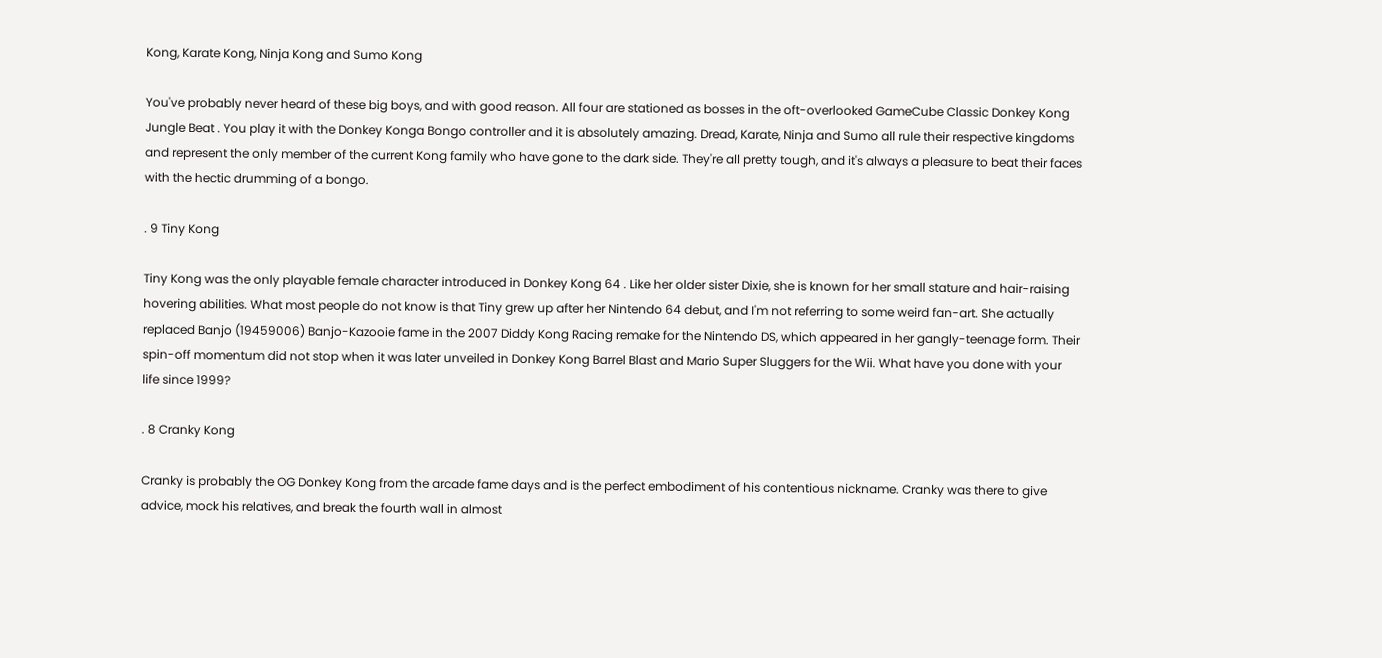Kong, Karate Kong, Ninja Kong and Sumo Kong

You've probably never heard of these big boys, and with good reason. All four are stationed as bosses in the oft-overlooked GameCube Classic Donkey Kong Jungle Beat . You play it with the Donkey Konga Bongo controller and it is absolutely amazing. Dread, Karate, Ninja and Sumo all rule their respective kingdoms and represent the only member of the current Kong family who have gone to the dark side. They're all pretty tough, and it's always a pleasure to beat their faces with the hectic drumming of a bongo.

. 9 Tiny Kong

Tiny Kong was the only playable female character introduced in Donkey Kong 64 . Like her older sister Dixie, she is known for her small stature and hair-raising hovering abilities. What most people do not know is that Tiny grew up after her Nintendo 64 debut, and I'm not referring to some weird fan-art. She actually replaced Banjo (19459006) Banjo-Kazooie fame in the 2007 Diddy Kong Racing remake for the Nintendo DS, which appeared in her gangly-teenage form. Their spin-off momentum did not stop when it was later unveiled in Donkey Kong Barrel Blast and Mario Super Sluggers for the Wii. What have you done with your life since 1999?

. 8 Cranky Kong

Cranky is probably the OG Donkey Kong from the arcade fame days and is the perfect embodiment of his contentious nickname. Cranky was there to give advice, mock his relatives, and break the fourth wall in almost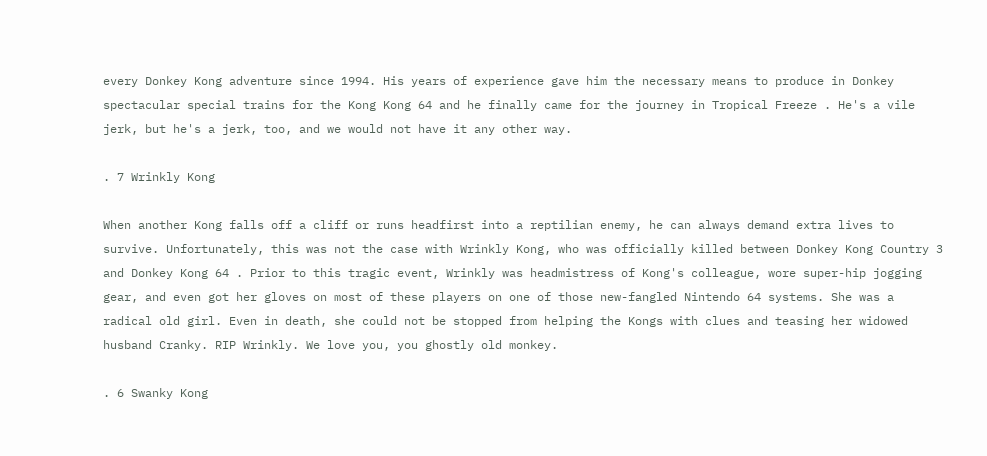every Donkey Kong adventure since 1994. His years of experience gave him the necessary means to produce in Donkey spectacular special trains for the Kong Kong 64 and he finally came for the journey in Tropical Freeze . He's a vile jerk, but he's a jerk, too, and we would not have it any other way.

. 7 Wrinkly Kong

When another Kong falls off a cliff or runs headfirst into a reptilian enemy, he can always demand extra lives to survive. Unfortunately, this was not the case with Wrinkly Kong, who was officially killed between Donkey Kong Country 3 and Donkey Kong 64 . Prior to this tragic event, Wrinkly was headmistress of Kong's colleague, wore super-hip jogging gear, and even got her gloves on most of these players on one of those new-fangled Nintendo 64 systems. She was a radical old girl. Even in death, she could not be stopped from helping the Kongs with clues and teasing her widowed husband Cranky. RIP Wrinkly. We love you, you ghostly old monkey.

. 6 Swanky Kong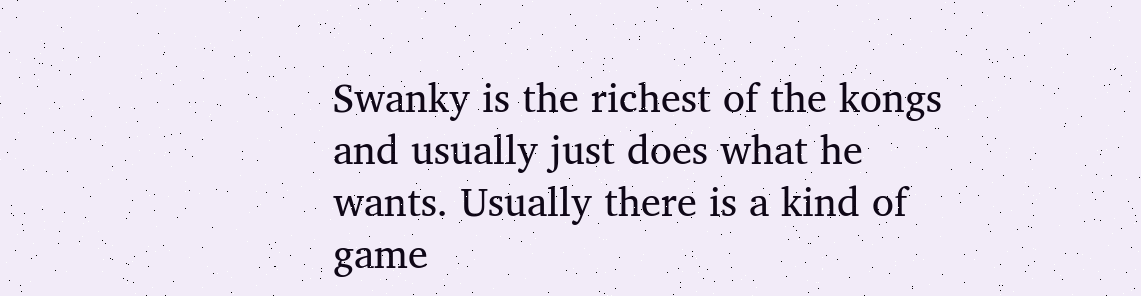Swanky is the richest of the kongs and usually just does what he wants. Usually there is a kind of game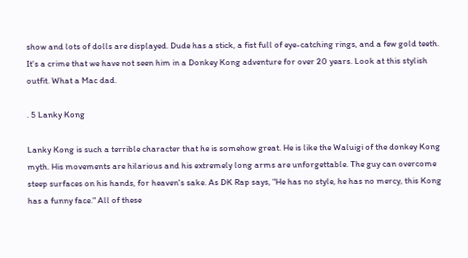show and lots of dolls are displayed. Dude has a stick, a fist full of eye-catching rings, and a few gold teeth. It's a crime that we have not seen him in a Donkey Kong adventure for over 20 years. Look at this stylish outfit. What a Mac dad.

. 5 Lanky Kong

Lanky Kong is such a terrible character that he is somehow great. He is like the Waluigi of the donkey Kong myth. His movements are hilarious and his extremely long arms are unforgettable. The guy can overcome steep surfaces on his hands, for heaven's sake. As DK Rap says, "He has no style, he has no mercy, this Kong has a funny face." All of these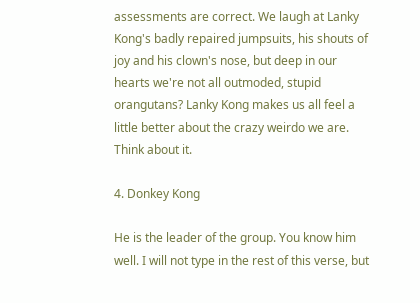assessments are correct. We laugh at Lanky Kong's badly repaired jumpsuits, his shouts of joy and his clown's nose, but deep in our hearts we're not all outmoded, stupid orangutans? Lanky Kong makes us all feel a little better about the crazy weirdo we are. Think about it.

4. Donkey Kong

He is the leader of the group. You know him well. I will not type in the rest of this verse, but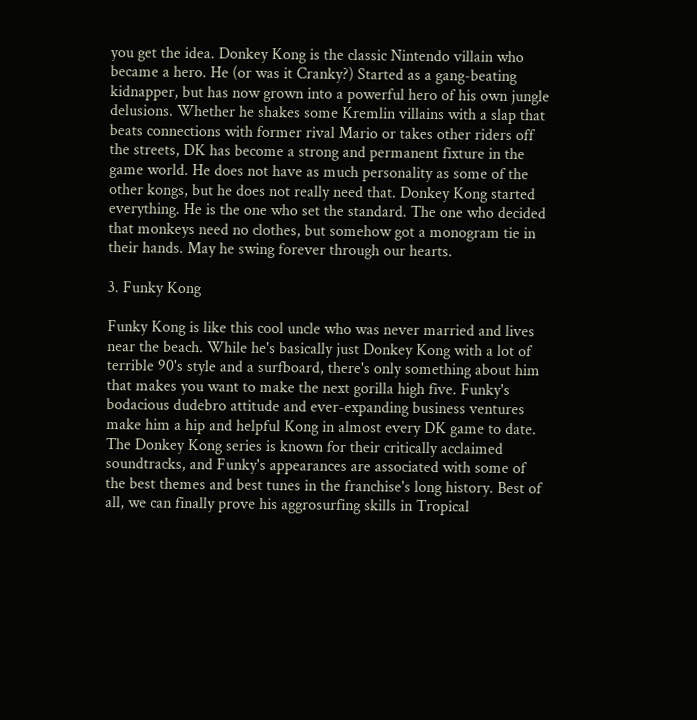you get the idea. Donkey Kong is the classic Nintendo villain who became a hero. He (or was it Cranky?) Started as a gang-beating kidnapper, but has now grown into a powerful hero of his own jungle delusions. Whether he shakes some Kremlin villains with a slap that beats connections with former rival Mario or takes other riders off the streets, DK has become a strong and permanent fixture in the game world. He does not have as much personality as some of the other kongs, but he does not really need that. Donkey Kong started everything. He is the one who set the standard. The one who decided that monkeys need no clothes, but somehow got a monogram tie in their hands. May he swing forever through our hearts.

3. Funky Kong

Funky Kong is like this cool uncle who was never married and lives near the beach. While he's basically just Donkey Kong with a lot of terrible 90's style and a surfboard, there's only something about him that makes you want to make the next gorilla high five. Funky's bodacious dudebro attitude and ever-expanding business ventures make him a hip and helpful Kong in almost every DK game to date. The Donkey Kong series is known for their critically acclaimed soundtracks, and Funky's appearances are associated with some of the best themes and best tunes in the franchise's long history. Best of all, we can finally prove his aggrosurfing skills in Tropical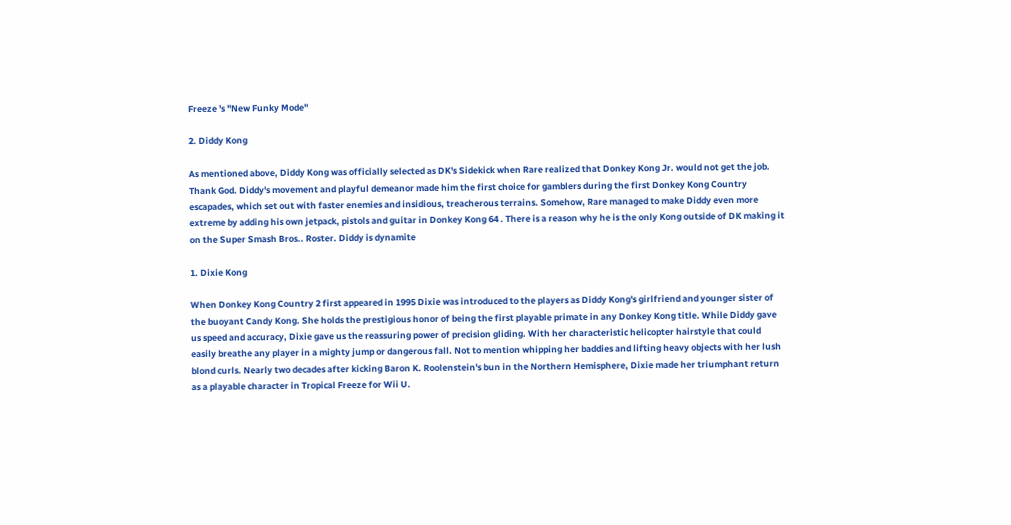Freeze 's "New Funky Mode"

2. Diddy Kong

As mentioned above, Diddy Kong was officially selected as DK's Sidekick when Rare realized that Donkey Kong Jr. would not get the job. Thank God. Diddy's movement and playful demeanor made him the first choice for gamblers during the first Donkey Kong Country escapades, which set out with faster enemies and insidious, treacherous terrains. Somehow, Rare managed to make Diddy even more extreme by adding his own jetpack, pistols and guitar in Donkey Kong 64 . There is a reason why he is the only Kong outside of DK making it on the Super Smash Bros.. Roster. Diddy is dynamite

1. Dixie Kong

When Donkey Kong Country 2 first appeared in 1995 Dixie was introduced to the players as Diddy Kong's girlfriend and younger sister of the buoyant Candy Kong. She holds the prestigious honor of being the first playable primate in any Donkey Kong title. While Diddy gave us speed and accuracy, Dixie gave us the reassuring power of precision gliding. With her characteristic helicopter hairstyle that could easily breathe any player in a mighty jump or dangerous fall. Not to mention whipping her baddies and lifting heavy objects with her lush blond curls. Nearly two decades after kicking Baron K. Roolenstein's bun in the Northern Hemisphere, Dixie made her triumphant return as a playable character in Tropical Freeze for Wii U.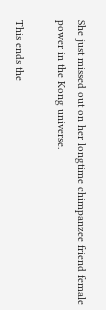She just missed out on her longtime chimpanzee friend female power in the Kong universe.

This ends the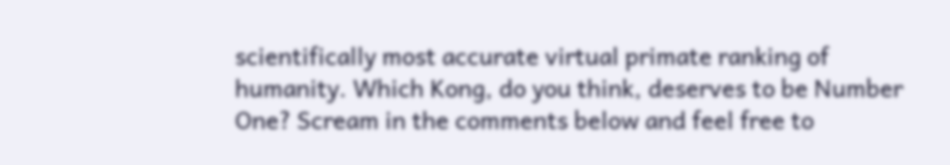scientifically most accurate virtual primate ranking of humanity. Which Kong, do you think, deserves to be Number One? Scream in the comments below and feel free to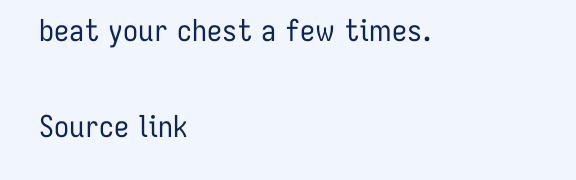beat your chest a few times.

Source link